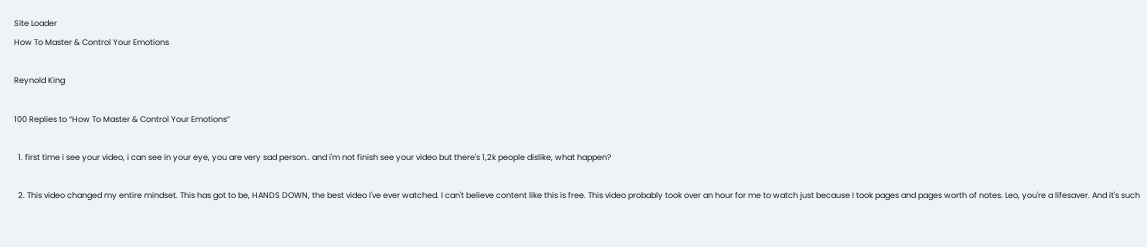Site Loader
How To Master & Control Your Emotions

Reynold King

100 Replies to “How To Master & Control Your Emotions”

  1. first time i see your video, i can see in your eye, you are very sad person.. and i'm not finish see your video but there's 1,2k people dislike, what happen?

  2. This video changed my entire mindset. This has got to be, HANDS DOWN, the best video I've ever watched. I can't believe content like this is free. This video probably took over an hour for me to watch just because I took pages and pages worth of notes. Leo, you're a lifesaver. And it's such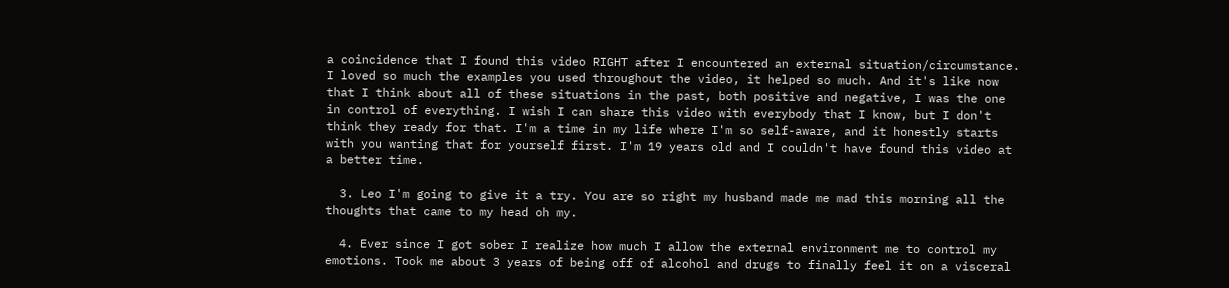a coincidence that I found this video RIGHT after I encountered an external situation/circumstance. I loved so much the examples you used throughout the video, it helped so much. And it's like now that I think about all of these situations in the past, both positive and negative, I was the one in control of everything. I wish I can share this video with everybody that I know, but I don't think they ready for that. I'm a time in my life where I'm so self-aware, and it honestly starts with you wanting that for yourself first. I'm 19 years old and I couldn't have found this video at a better time.

  3. Leo I'm going to give it a try. You are so right my husband made me mad this morning all the thoughts that came to my head oh my.

  4. Ever since I got sober I realize how much I allow the external environment me to control my emotions. Took me about 3 years of being off of alcohol and drugs to finally feel it on a visceral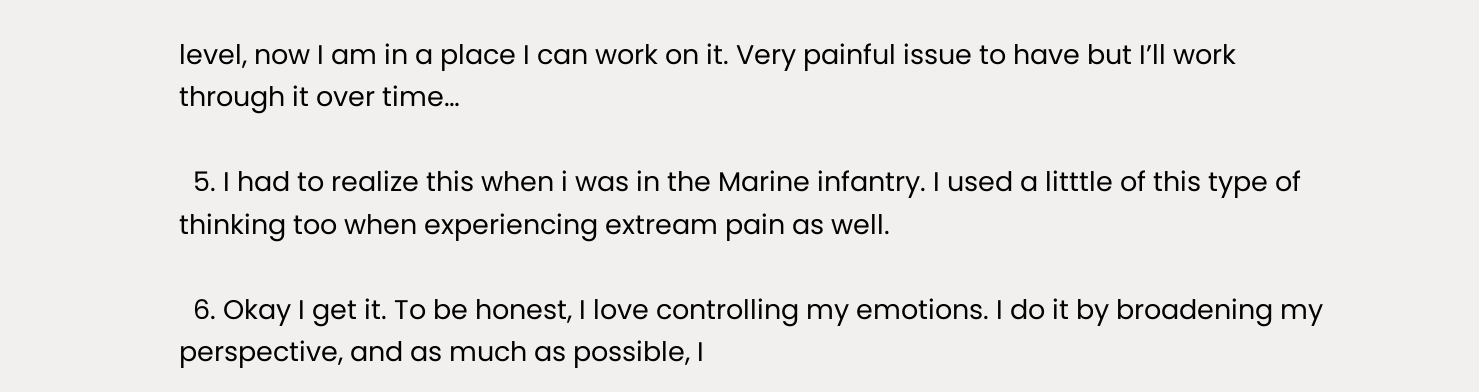level, now I am in a place I can work on it. Very painful issue to have but I’ll work through it over time…

  5. I had to realize this when i was in the Marine infantry. I used a litttle of this type of thinking too when experiencing extream pain as well.

  6. Okay I get it. To be honest, I love controlling my emotions. I do it by broadening my perspective, and as much as possible, I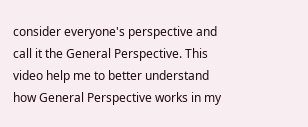consider everyone's perspective and call it the General Perspective. This video help me to better understand how General Perspective works in my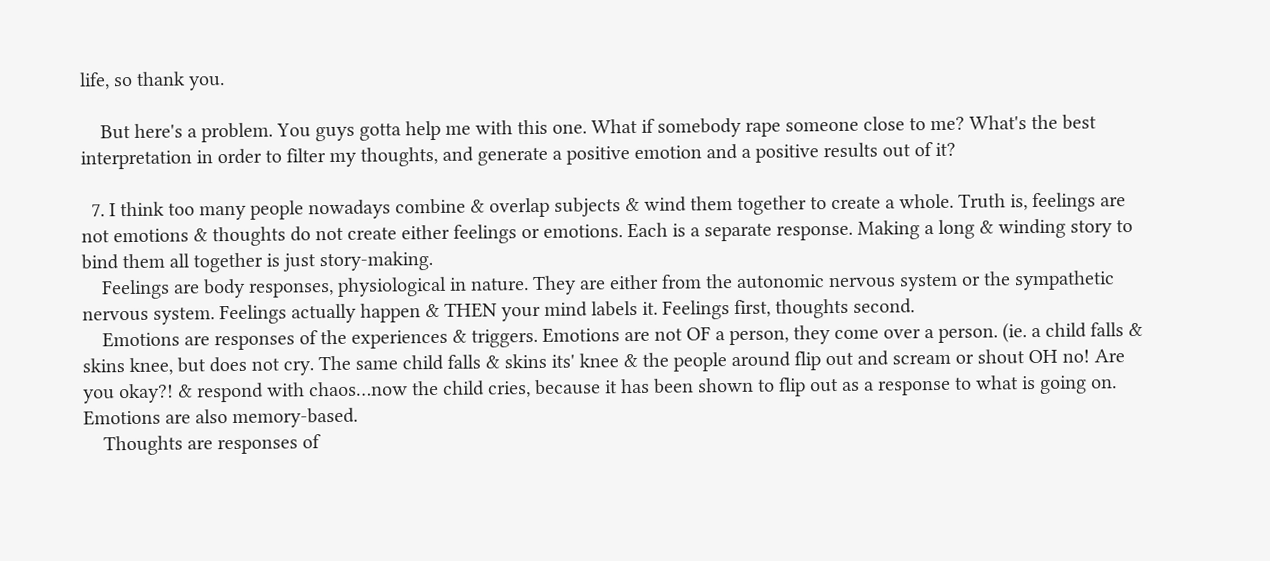life, so thank you.

    But here's a problem. You guys gotta help me with this one. What if somebody rape someone close to me? What's the best interpretation in order to filter my thoughts, and generate a positive emotion and a positive results out of it?

  7. I think too many people nowadays combine & overlap subjects & wind them together to create a whole. Truth is, feelings are not emotions & thoughts do not create either feelings or emotions. Each is a separate response. Making a long & winding story to bind them all together is just story-making.
    Feelings are body responses, physiological in nature. They are either from the autonomic nervous system or the sympathetic nervous system. Feelings actually happen & THEN your mind labels it. Feelings first, thoughts second.
    Emotions are responses of the experiences & triggers. Emotions are not OF a person, they come over a person. (ie. a child falls & skins knee, but does not cry. The same child falls & skins its' knee & the people around flip out and scream or shout OH no! Are you okay?! & respond with chaos…now the child cries, because it has been shown to flip out as a response to what is going on. Emotions are also memory-based.
    Thoughts are responses of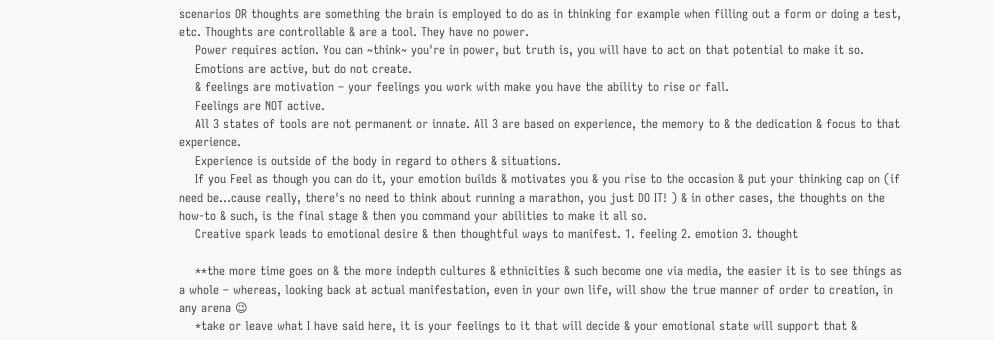scenarios OR thoughts are something the brain is employed to do as in thinking for example when filling out a form or doing a test, etc. Thoughts are controllable & are a tool. They have no power.
    Power requires action. You can ~think~ you're in power, but truth is, you will have to act on that potential to make it so.
    Emotions are active, but do not create.
    & feelings are motivation – your feelings you work with make you have the ability to rise or fall.
    Feelings are NOT active.
    All 3 states of tools are not permanent or innate. All 3 are based on experience, the memory to & the dedication & focus to that experience.
    Experience is outside of the body in regard to others & situations.
    If you Feel as though you can do it, your emotion builds & motivates you & you rise to the occasion & put your thinking cap on (if need be…cause really, there's no need to think about running a marathon, you just DO IT! ) & in other cases, the thoughts on the how-to & such, is the final stage & then you command your abilities to make it all so.
    Creative spark leads to emotional desire & then thoughtful ways to manifest. 1. feeling 2. emotion 3. thought

    **the more time goes on & the more indepth cultures & ethnicities & such become one via media, the easier it is to see things as a whole – whereas, looking back at actual manifestation, even in your own life, will show the true manner of order to creation, in any arena 😉
    *take or leave what I have said here, it is your feelings to it that will decide & your emotional state will support that &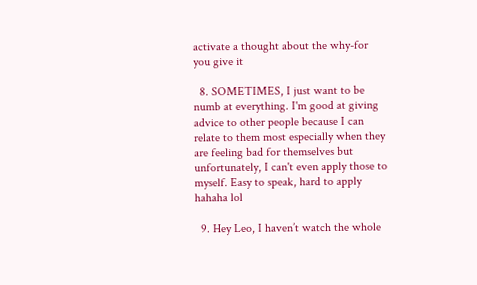activate a thought about the why-for you give it

  8. SOMETIMES, I just want to be numb at everything. I'm good at giving advice to other people because I can relate to them most especially when they are feeling bad for themselves but unfortunately, I can't even apply those to myself. Easy to speak, hard to apply hahaha lol

  9. Hey Leo, I haven’t watch the whole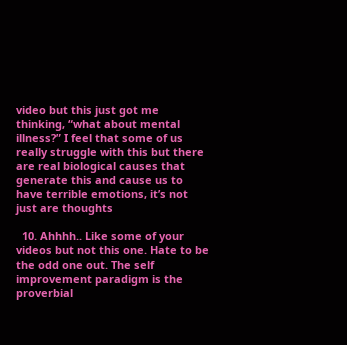video but this just got me thinking, “what about mental illness?” I feel that some of us really struggle with this but there are real biological causes that generate this and cause us to have terrible emotions, it’s not just are thoughts

  10. Ahhhh.. Like some of your videos but not this one. Hate to be the odd one out. The self improvement paradigm is the proverbial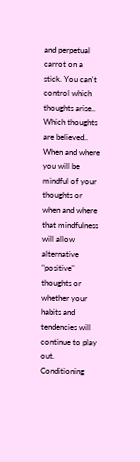and perpetual carrot on a stick. You can't control which thoughts arise.. Which thoughts are believed.. When and where you will be mindful of your thoughts or when and where that mindfulness will allow alternative "positive" thoughts or whether your habits and tendencies will continue to play out. Conditioning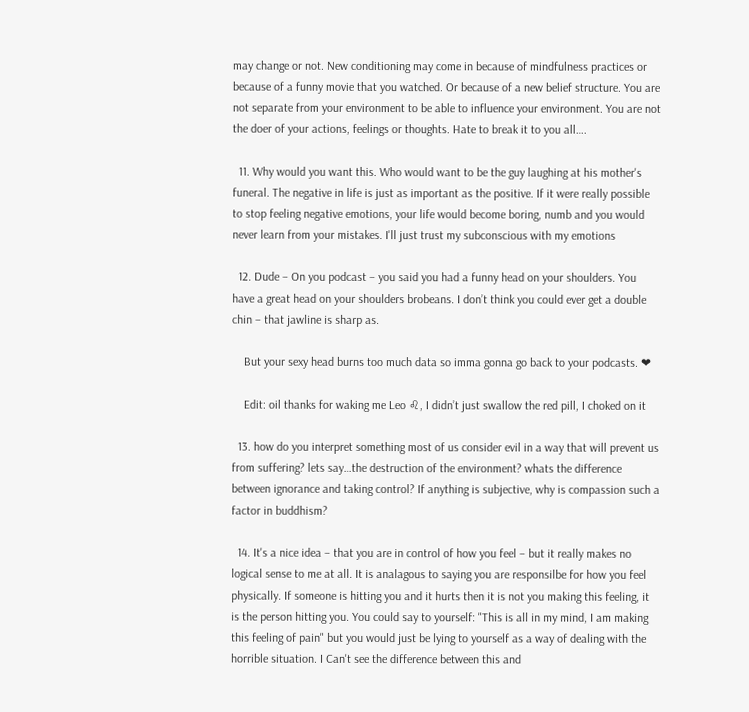may change or not. New conditioning may come in because of mindfulness practices or because of a funny movie that you watched. Or because of a new belief structure. You are not separate from your environment to be able to influence your environment. You are not the doer of your actions, feelings or thoughts. Hate to break it to you all….

  11. Why would you want this. Who would want to be the guy laughing at his mother's funeral. The negative in life is just as important as the positive. If it were really possible to stop feeling negative emotions, your life would become boring, numb and you would never learn from your mistakes. I'll just trust my subconscious with my emotions

  12. Dude – On you podcast – you said you had a funny head on your shoulders. You have a great head on your shoulders brobeans. I don’t think you could ever get a double chin – that jawline is sharp as.

    But your sexy head burns too much data so imma gonna go back to your podcasts. ❤

    Edit: oil thanks for waking me Leo ♌, I didn’t just swallow the red pill, I choked on it

  13. how do you interpret something most of us consider evil in a way that will prevent us from suffering? lets say…the destruction of the environment? whats the difference between ignorance and taking control? If anything is subjective, why is compassion such a factor in buddhism?

  14. It's a nice idea – that you are in control of how you feel – but it really makes no logical sense to me at all. It is analagous to saying you are responsilbe for how you feel physically. If someone is hitting you and it hurts then it is not you making this feeling, it is the person hitting you. You could say to yourself: "This is all in my mind, I am making this feeling of pain" but you would just be lying to yourself as a way of dealing with the horrible situation. I Can't see the difference between this and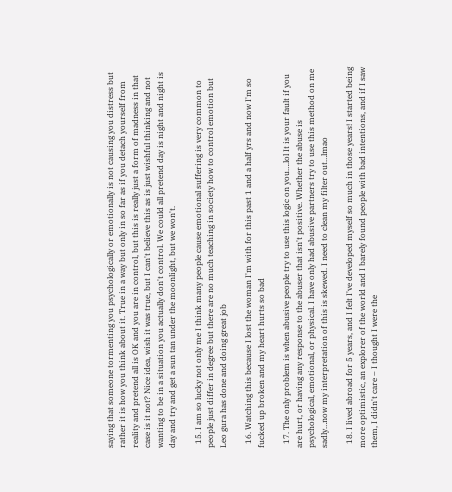saying that someone tormenting you psychologically or emotionally is not causing you distress but rather it is how you think about it. True in a way but only in so far as if you detach yourself from reality and pretend all is OK and you are in control, but this is really just a form of madness in that case is it not? Nice idea, wish it was true, but I can't believe this as is just wishful thinking and not wanting to be in a situation you actually don't control. We could all pretend day is night and night is day and try and get a sun tan under the moonlight, but we won't.

  15. I am so lucky not only me I think many people cause emotional suffering is very common to people just differ in degree but there are no much teaching in society how to control emotion but Leo gura has done and doing great job

  16. Watching this because I lost the woman I'm with for this past 1 and a half yrs and now I'm so fucked up broken and my heart hurts so bad

  17. The only problem is when abusive people try to use this logic on you….lol It is your fault if you are hurt, or having any response to the abuser that isn't positive. Whether the abuse is psychological, emotional, or physical. I have only had abusive partners try to use this method on me sadly…now my interpretation of this is skewed. I need to clean my filter out…lmao

  18. I lived abroad for 5 years, and I felt I've developed myself so much in those years! I started being more optimistic, an explorer of the world and I barely found people with bad intentions, and if I saw them, I didn't care – I thought I were the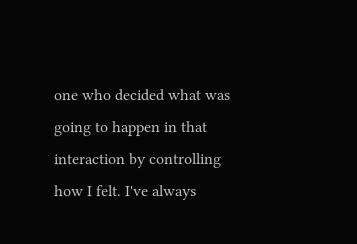one who decided what was going to happen in that interaction by controlling how I felt. I've always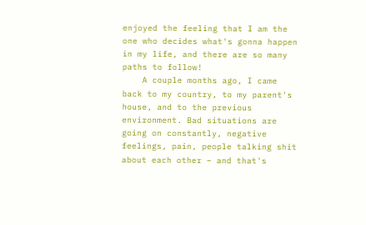enjoyed the feeling that I am the one who decides what's gonna happen in my life, and there are so many paths to follow!
    A couple months ago, I came back to my country, to my parent's house, and to the previous environment. Bad situations are going on constantly, negative feelings, pain, people talking shit about each other – and that's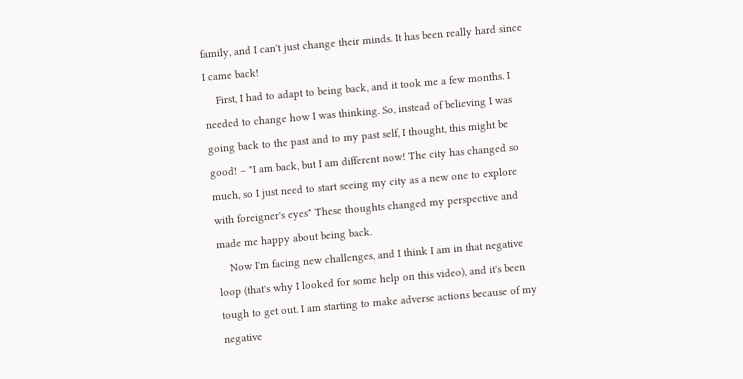family, and I can't just change their minds. It has been really hard since I came back!
    First, I had to adapt to being back, and it took me a few months. I needed to change how I was thinking. So, instead of believing I was going back to the past and to my past self, I thought, this might be good! – "I am back, but I am different now! The city has changed so much, so I just need to start seeing my city as a new one to explore with foreigner's eyes" These thoughts changed my perspective and made me happy about being back.
    Now I'm facing new challenges, and I think I am in that negative loop (that's why I looked for some help on this video), and it's been tough to get out. I am starting to make adverse actions because of my negative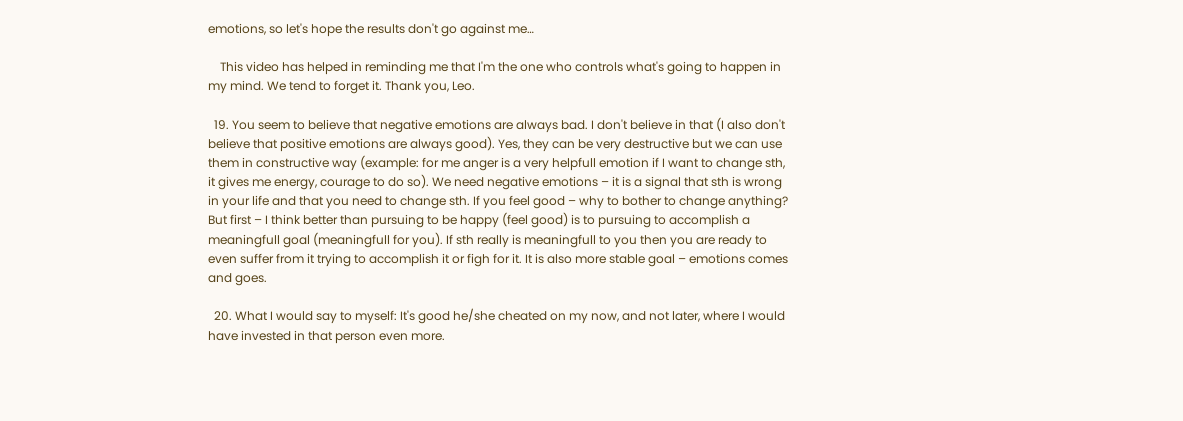emotions, so let's hope the results don't go against me…

    This video has helped in reminding me that I'm the one who controls what's going to happen in my mind. We tend to forget it. Thank you, Leo.

  19. You seem to believe that negative emotions are always bad. I don't believe in that (I also don't believe that positive emotions are always good). Yes, they can be very destructive but we can use them in constructive way (example: for me anger is a very helpfull emotion if I want to change sth, it gives me energy, courage to do so). We need negative emotions – it is a signal that sth is wrong in your life and that you need to change sth. If you feel good – why to bother to change anything? But first – I think better than pursuing to be happy (feel good) is to pursuing to accomplish a meaningfull goal (meaningfull for you). If sth really is meaningfull to you then you are ready to even suffer from it trying to accomplish it or figh for it. It is also more stable goal – emotions comes and goes.

  20. What I would say to myself: It's good he/she cheated on my now, and not later, where I would have invested in that person even more.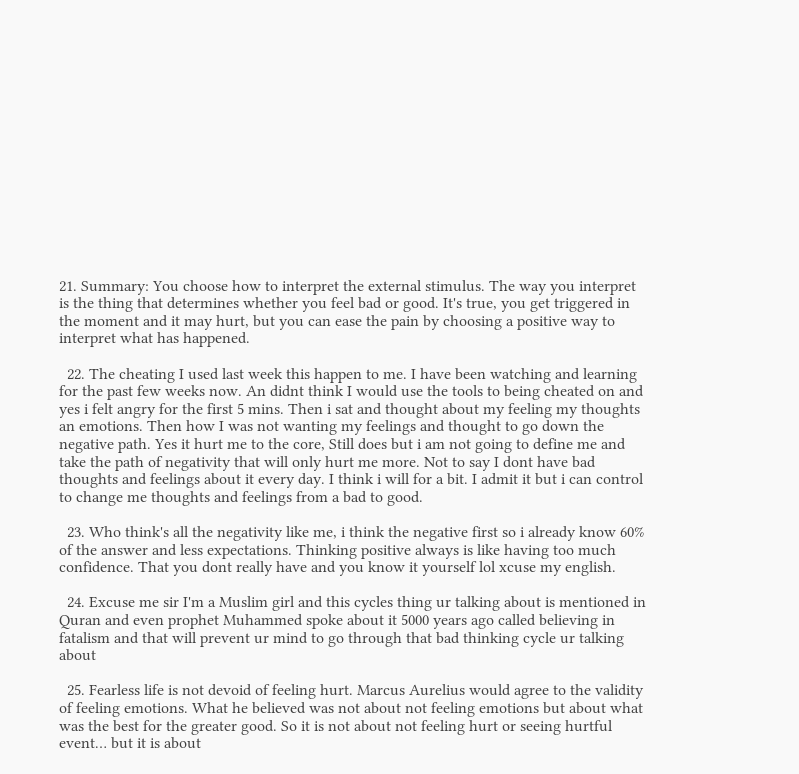21. Summary: You choose how to interpret the external stimulus. The way you interpret is the thing that determines whether you feel bad or good. It's true, you get triggered in the moment and it may hurt, but you can ease the pain by choosing a positive way to interpret what has happened.

  22. The cheating I used last week this happen to me. I have been watching and learning for the past few weeks now. An didnt think I would use the tools to being cheated on and yes i felt angry for the first 5 mins. Then i sat and thought about my feeling my thoughts an emotions. Then how I was not wanting my feelings and thought to go down the negative path. Yes it hurt me to the core, Still does but i am not going to define me and take the path of negativity that will only hurt me more. Not to say I dont have bad thoughts and feelings about it every day. I think i will for a bit. I admit it but i can control to change me thoughts and feelings from a bad to good.

  23. Who think's all the negativity like me, i think the negative first so i already know 60% of the answer and less expectations. Thinking positive always is like having too much confidence. That you dont really have and you know it yourself lol xcuse my english.

  24. Excuse me sir I'm a Muslim girl and this cycles thing ur talking about is mentioned in Quran and even prophet Muhammed spoke about it 5000 years ago called believing in fatalism and that will prevent ur mind to go through that bad thinking cycle ur talking about

  25. Fearless life is not devoid of feeling hurt. Marcus Aurelius would agree to the validity of feeling emotions. What he believed was not about not feeling emotions but about what was the best for the greater good. So it is not about not feeling hurt or seeing hurtful event… but it is about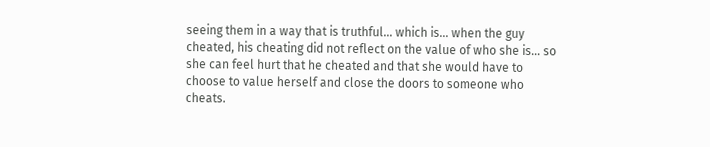seeing them in a way that is truthful… which is… when the guy cheated, his cheating did not reflect on the value of who she is… so she can feel hurt that he cheated and that she would have to choose to value herself and close the doors to someone who cheats.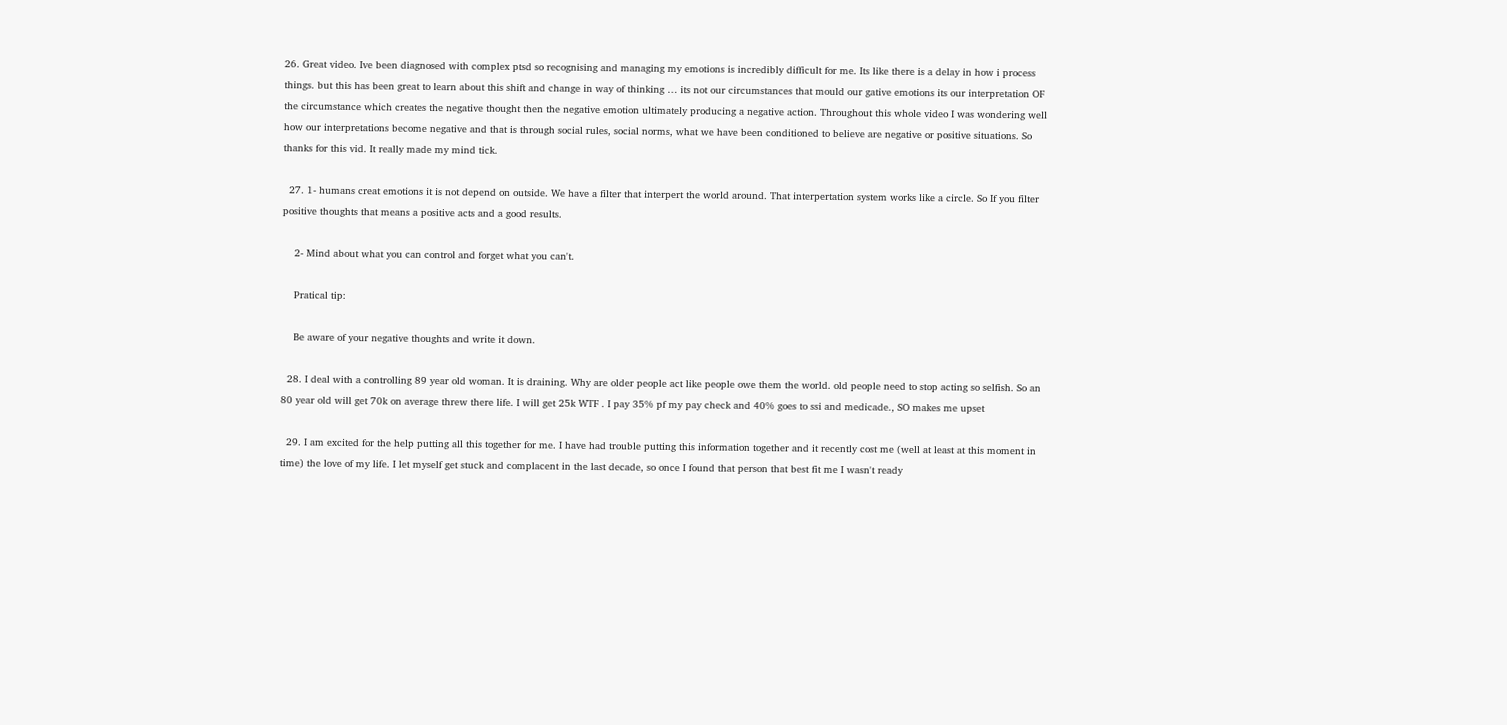26. Great video. Ive been diagnosed with complex ptsd so recognising and managing my emotions is incredibly difficult for me. Its like there is a delay in how i process things. but this has been great to learn about this shift and change in way of thinking … its not our circumstances that mould our gative emotions its our interpretation OF the circumstance which creates the negative thought then the negative emotion ultimately producing a negative action. Throughout this whole video I was wondering well how our interpretations become negative and that is through social rules, social norms, what we have been conditioned to believe are negative or positive situations. So thanks for this vid. It really made my mind tick.

  27. 1- humans creat emotions it is not depend on outside. We have a filter that interpert the world around. That interpertation system works like a circle. So If you filter positive thoughts that means a positive acts and a good results.

    2- Mind about what you can control and forget what you can't.

    Pratical tip:

    Be aware of your negative thoughts and write it down.

  28. I deal with a controlling 89 year old woman. It is draining. Why are older people act like people owe them the world. old people need to stop acting so selfish. So an 80 year old will get 70k on average threw there life. I will get 25k WTF . I pay 35% pf my pay check and 40% goes to ssi and medicade., SO makes me upset

  29. I am excited for the help putting all this together for me. I have had trouble putting this information together and it recently cost me (well at least at this moment in time) the love of my life. I let myself get stuck and complacent in the last decade, so once I found that person that best fit me I wasn't ready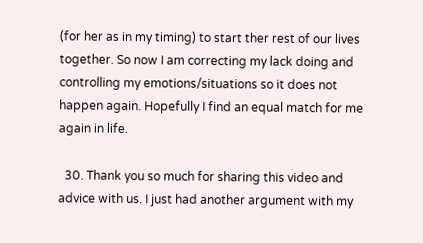(for her as in my timing) to start ther rest of our lives together. So now I am correcting my lack doing and controlling my emotions/situations so it does not happen again. Hopefully I find an equal match for me again in life.

  30. Thank you so much for sharing this video and advice with us. I just had another argument with my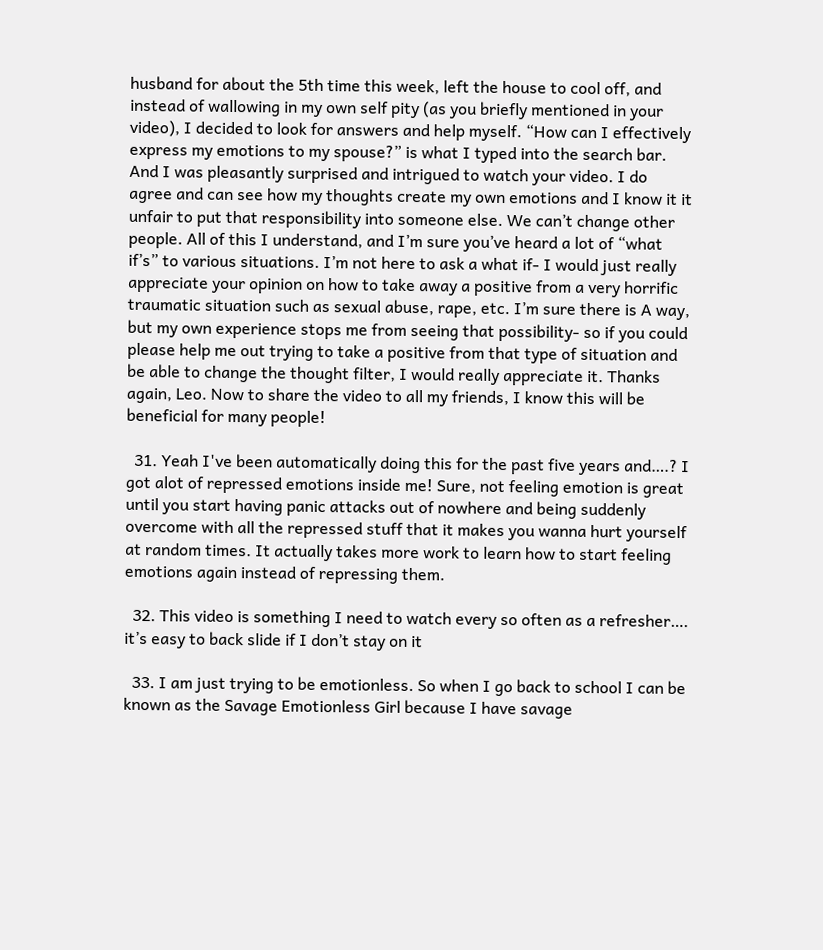husband for about the 5th time this week, left the house to cool off, and instead of wallowing in my own self pity (as you briefly mentioned in your video), I decided to look for answers and help myself. “How can I effectively express my emotions to my spouse?” is what I typed into the search bar. And I was pleasantly surprised and intrigued to watch your video. I do agree and can see how my thoughts create my own emotions and I know it it unfair to put that responsibility into someone else. We can’t change other people. All of this I understand, and I’m sure you’ve heard a lot of “what if’s” to various situations. I’m not here to ask a what if- I would just really appreciate your opinion on how to take away a positive from a very horrific traumatic situation such as sexual abuse, rape, etc. I’m sure there is A way, but my own experience stops me from seeing that possibility- so if you could please help me out trying to take a positive from that type of situation and be able to change the thought filter, I would really appreciate it. Thanks again, Leo. Now to share the video to all my friends, I know this will be beneficial for many people!

  31. Yeah I've been automatically doing this for the past five years and….? I got alot of repressed emotions inside me! Sure, not feeling emotion is great until you start having panic attacks out of nowhere and being suddenly overcome with all the repressed stuff that it makes you wanna hurt yourself at random times. It actually takes more work to learn how to start feeling emotions again instead of repressing them.

  32. This video is something I need to watch every so often as a refresher…. it’s easy to back slide if I don’t stay on it

  33. I am just trying to be emotionless. So when I go back to school I can be known as the Savage Emotionless Girl because I have savage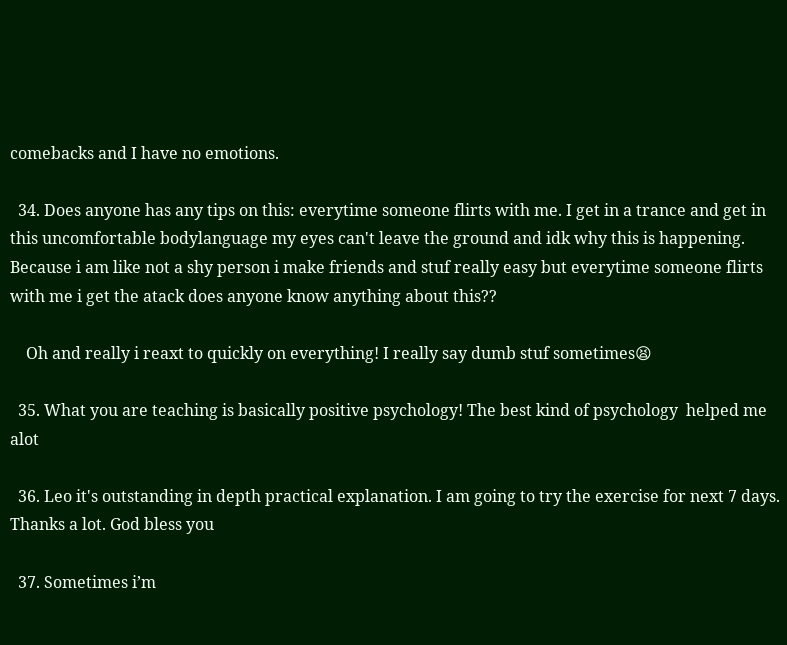comebacks and I have no emotions.

  34. Does anyone has any tips on this: everytime someone flirts with me. I get in a trance and get in this uncomfortable bodylanguage my eyes can't leave the ground and idk why this is happening. Because i am like not a shy person i make friends and stuf really easy but everytime someone flirts with me i get the atack does anyone know anything about this??

    Oh and really i reaxt to quickly on everything! I really say dumb stuf sometimes😫

  35. What you are teaching is basically positive psychology! The best kind of psychology  helped me alot

  36. Leo it's outstanding in depth practical explanation. I am going to try the exercise for next 7 days. Thanks a lot. God bless you

  37. Sometimes i’m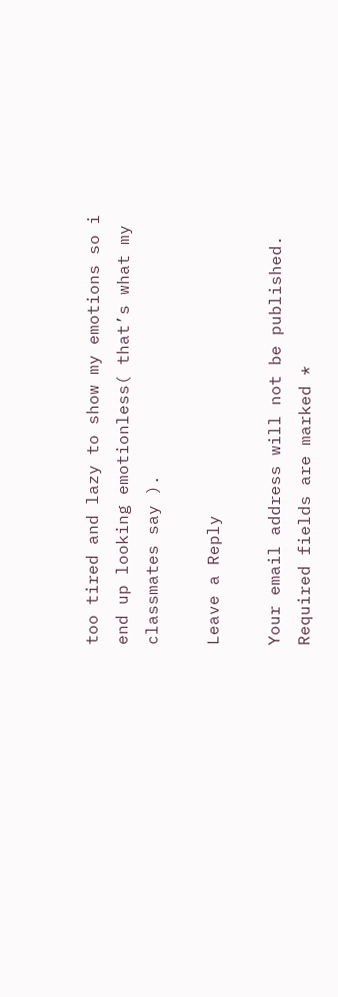too tired and lazy to show my emotions so i end up looking emotionless( that’s what my classmates say ).

Leave a Reply

Your email address will not be published. Required fields are marked *